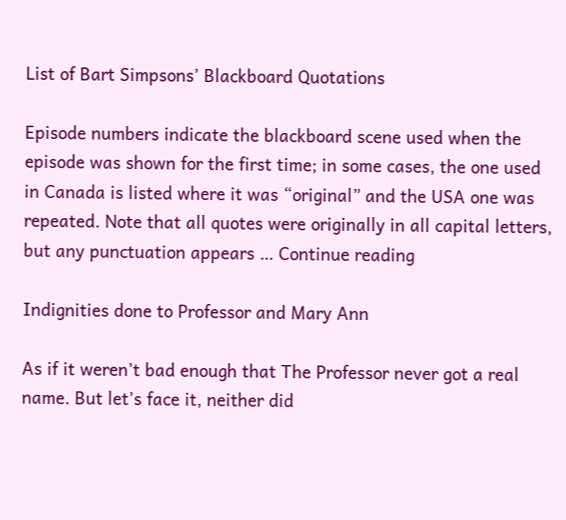List of Bart Simpsons’ Blackboard Quotations

Episode numbers indicate the blackboard scene used when the episode was shown for the first time; in some cases, the one used in Canada is listed where it was “original” and the USA one was repeated. Note that all quotes were originally in all capital letters, but any punctuation appears … Continue reading

Indignities done to Professor and Mary Ann

As if it weren’t bad enough that The Professor never got a real name. But let’s face it, neither did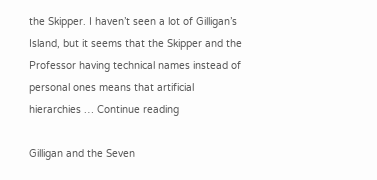the Skipper. I haven’t seen a lot of Gilligan’s Island, but it seems that the Skipper and the Professor having technical names instead of personal ones means that artificial hierarchies … Continue reading

Gilligan and the Seven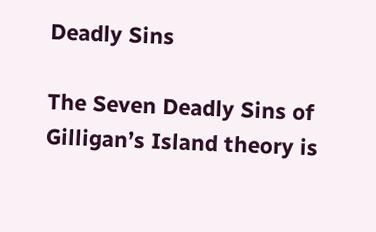Deadly Sins

The Seven Deadly Sins of Gilligan’s Island theory is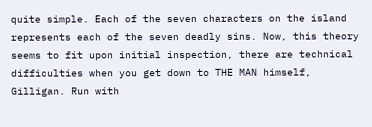quite simple. Each of the seven characters on the island represents each of the seven deadly sins. Now, this theory seems to fit upon initial inspection, there are technical difficulties when you get down to THE MAN himself, Gilligan. Run with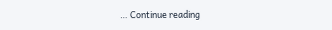… Continue reading